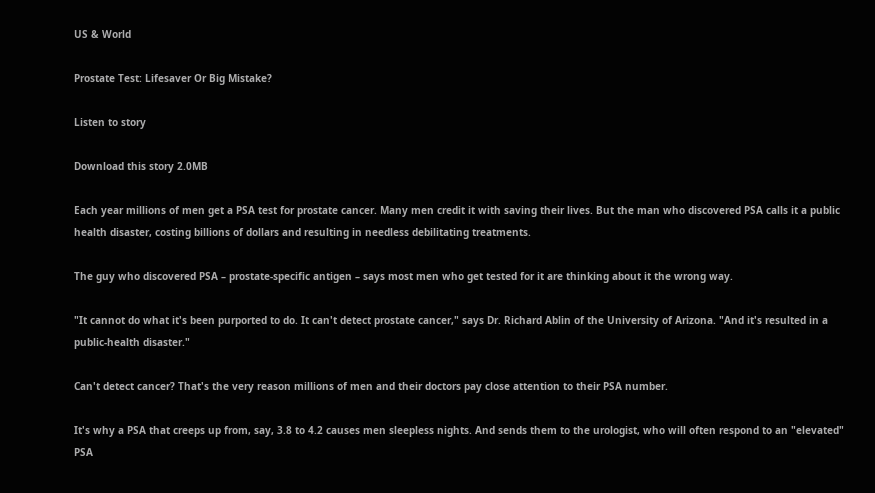US & World

Prostate Test: Lifesaver Or Big Mistake?

Listen to story

Download this story 2.0MB

Each year millions of men get a PSA test for prostate cancer. Many men credit it with saving their lives. But the man who discovered PSA calls it a public health disaster, costing billions of dollars and resulting in needless debilitating treatments.

The guy who discovered PSA – prostate-specific antigen – says most men who get tested for it are thinking about it the wrong way.

"It cannot do what it's been purported to do. It can't detect prostate cancer," says Dr. Richard Ablin of the University of Arizona. "And it's resulted in a public-health disaster."

Can't detect cancer? That's the very reason millions of men and their doctors pay close attention to their PSA number.

It's why a PSA that creeps up from, say, 3.8 to 4.2 causes men sleepless nights. And sends them to the urologist, who will often respond to an "elevated" PSA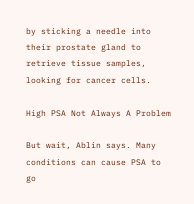by sticking a needle into their prostate gland to retrieve tissue samples, looking for cancer cells.

High PSA Not Always A Problem

But wait, Ablin says. Many conditions can cause PSA to go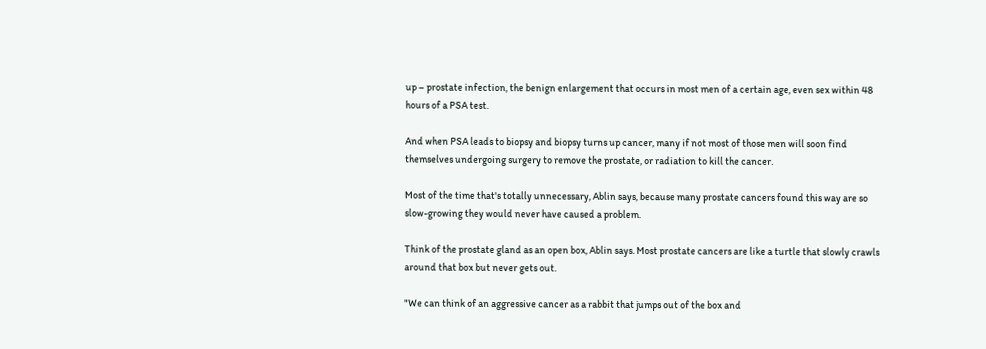up – prostate infection, the benign enlargement that occurs in most men of a certain age, even sex within 48 hours of a PSA test.

And when PSA leads to biopsy and biopsy turns up cancer, many if not most of those men will soon find themselves undergoing surgery to remove the prostate, or radiation to kill the cancer.

Most of the time that's totally unnecessary, Ablin says, because many prostate cancers found this way are so slow-growing they would never have caused a problem.

Think of the prostate gland as an open box, Ablin says. Most prostate cancers are like a turtle that slowly crawls around that box but never gets out.

"We can think of an aggressive cancer as a rabbit that jumps out of the box and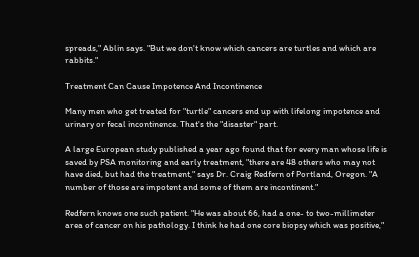spreads," Ablin says. "But we don't know which cancers are turtles and which are rabbits."

Treatment Can Cause Impotence And Incontinence

Many men who get treated for "turtle" cancers end up with lifelong impotence and urinary or fecal incontinence. That's the "disaster" part.

A large European study published a year ago found that for every man whose life is saved by PSA monitoring and early treatment, "there are 48 others who may not have died, but had the treatment," says Dr. Craig Redfern of Portland, Oregon. "A number of those are impotent and some of them are incontinent."

Redfern knows one such patient. "He was about 66, had a one- to two-millimeter area of cancer on his pathology. I think he had one core biopsy which was positive,"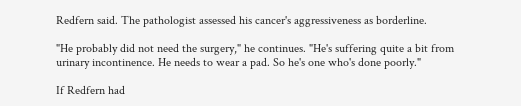Redfern said. The pathologist assessed his cancer's aggressiveness as borderline.

"He probably did not need the surgery," he continues. "He's suffering quite a bit from urinary incontinence. He needs to wear a pad. So he's one who's done poorly."

If Redfern had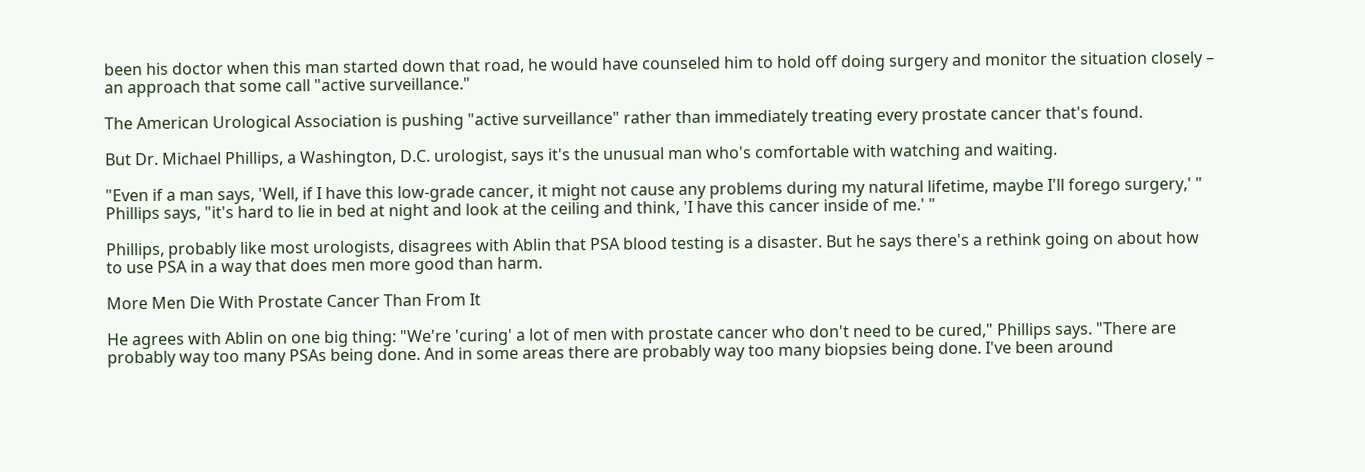been his doctor when this man started down that road, he would have counseled him to hold off doing surgery and monitor the situation closely – an approach that some call "active surveillance."

The American Urological Association is pushing "active surveillance" rather than immediately treating every prostate cancer that's found.

But Dr. Michael Phillips, a Washington, D.C. urologist, says it's the unusual man who's comfortable with watching and waiting.

"Even if a man says, 'Well, if I have this low-grade cancer, it might not cause any problems during my natural lifetime, maybe I'll forego surgery,' " Phillips says, "it's hard to lie in bed at night and look at the ceiling and think, 'I have this cancer inside of me.' "

Phillips, probably like most urologists, disagrees with Ablin that PSA blood testing is a disaster. But he says there's a rethink going on about how to use PSA in a way that does men more good than harm.

More Men Die With Prostate Cancer Than From It

He agrees with Ablin on one big thing: "We're 'curing' a lot of men with prostate cancer who don't need to be cured," Phillips says. "There are probably way too many PSAs being done. And in some areas there are probably way too many biopsies being done. I've been around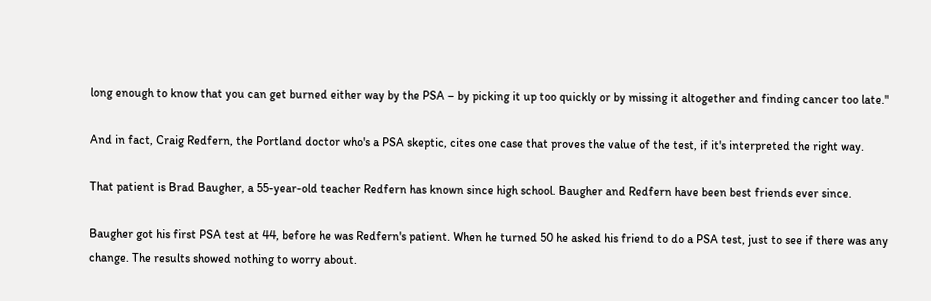long enough to know that you can get burned either way by the PSA – by picking it up too quickly or by missing it altogether and finding cancer too late."

And in fact, Craig Redfern, the Portland doctor who's a PSA skeptic, cites one case that proves the value of the test, if it's interpreted the right way.

That patient is Brad Baugher, a 55-year-old teacher Redfern has known since high school. Baugher and Redfern have been best friends ever since.

Baugher got his first PSA test at 44, before he was Redfern's patient. When he turned 50 he asked his friend to do a PSA test, just to see if there was any change. The results showed nothing to worry about.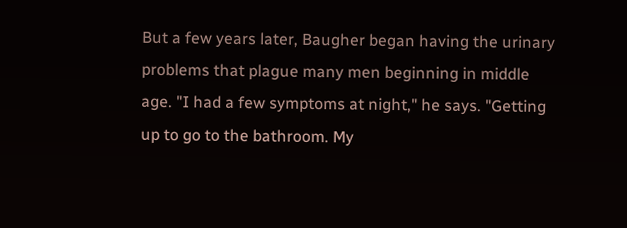But a few years later, Baugher began having the urinary problems that plague many men beginning in middle age. "I had a few symptoms at night," he says. "Getting up to go to the bathroom. My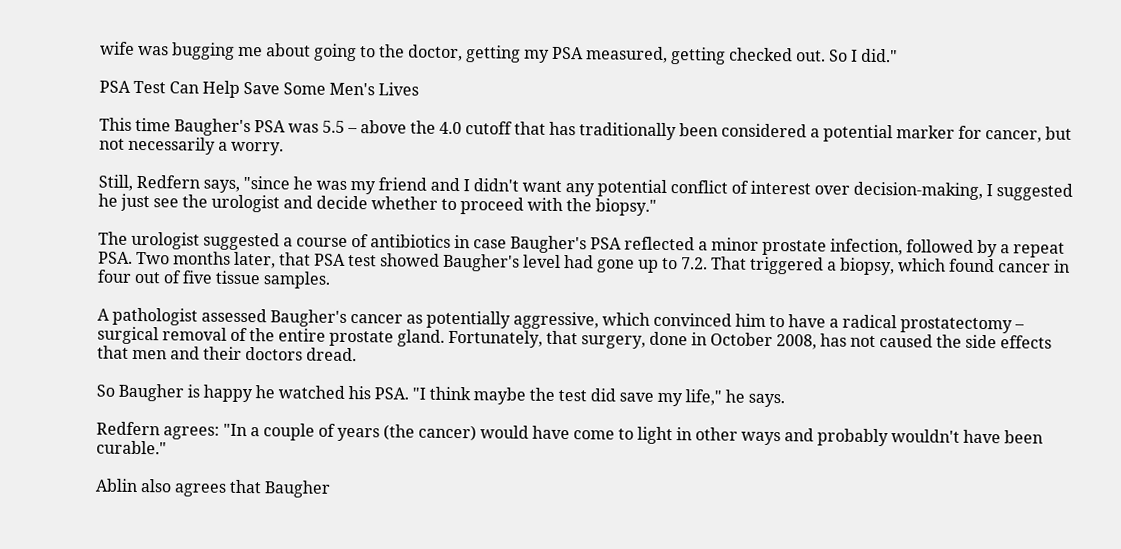wife was bugging me about going to the doctor, getting my PSA measured, getting checked out. So I did."

PSA Test Can Help Save Some Men's Lives

This time Baugher's PSA was 5.5 – above the 4.0 cutoff that has traditionally been considered a potential marker for cancer, but not necessarily a worry.

Still, Redfern says, "since he was my friend and I didn't want any potential conflict of interest over decision-making, I suggested he just see the urologist and decide whether to proceed with the biopsy."

The urologist suggested a course of antibiotics in case Baugher's PSA reflected a minor prostate infection, followed by a repeat PSA. Two months later, that PSA test showed Baugher's level had gone up to 7.2. That triggered a biopsy, which found cancer in four out of five tissue samples.

A pathologist assessed Baugher's cancer as potentially aggressive, which convinced him to have a radical prostatectomy – surgical removal of the entire prostate gland. Fortunately, that surgery, done in October 2008, has not caused the side effects that men and their doctors dread.

So Baugher is happy he watched his PSA. "I think maybe the test did save my life," he says.

Redfern agrees: "In a couple of years (the cancer) would have come to light in other ways and probably wouldn't have been curable."

Ablin also agrees that Baugher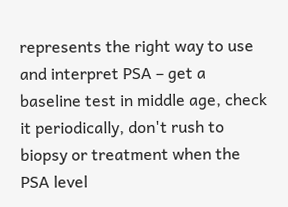represents the right way to use and interpret PSA – get a baseline test in middle age, check it periodically, don't rush to biopsy or treatment when the PSA level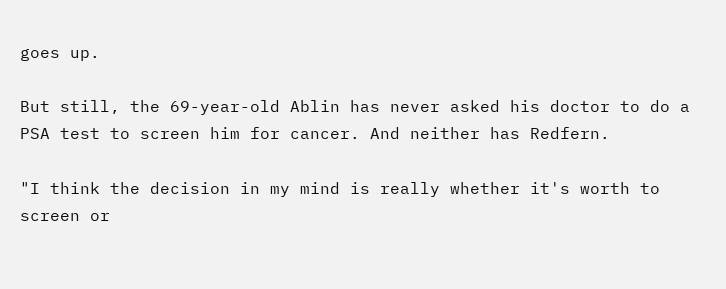goes up.

But still, the 69-year-old Ablin has never asked his doctor to do a PSA test to screen him for cancer. And neither has Redfern.

"I think the decision in my mind is really whether it's worth to screen or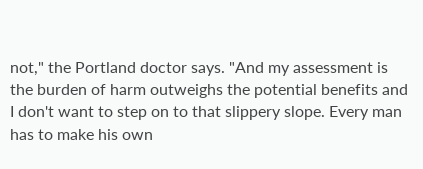not," the Portland doctor says. "And my assessment is the burden of harm outweighs the potential benefits and I don't want to step on to that slippery slope. Every man has to make his own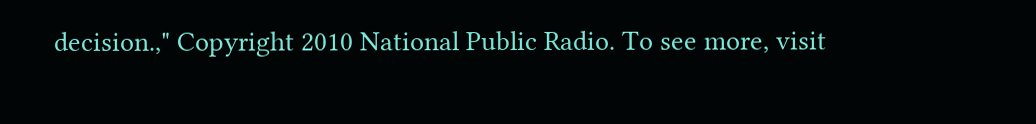decision.," Copyright 2010 National Public Radio. To see more, visit